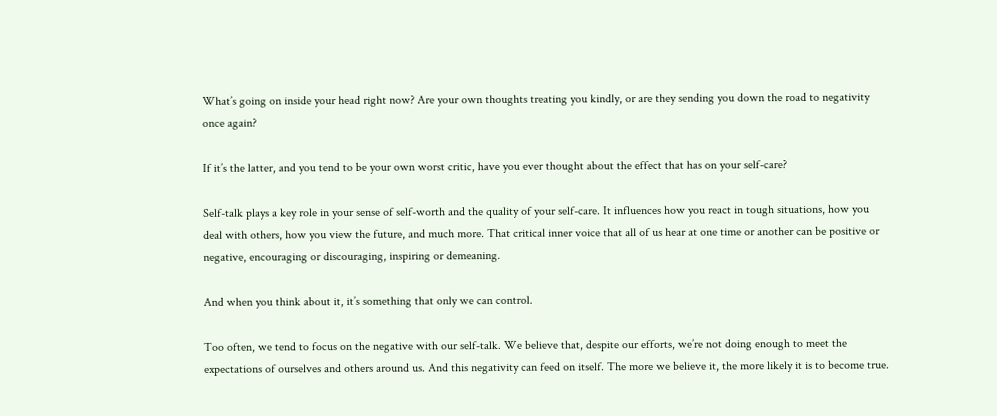What’s going on inside your head right now? Are your own thoughts treating you kindly, or are they sending you down the road to negativity once again?

If it’s the latter, and you tend to be your own worst critic, have you ever thought about the effect that has on your self-care?

Self-talk plays a key role in your sense of self-worth and the quality of your self-care. It influences how you react in tough situations, how you deal with others, how you view the future, and much more. That critical inner voice that all of us hear at one time or another can be positive or negative, encouraging or discouraging, inspiring or demeaning.

And when you think about it, it’s something that only we can control.

Too often, we tend to focus on the negative with our self-talk. We believe that, despite our efforts, we’re not doing enough to meet the expectations of ourselves and others around us. And this negativity can feed on itself. The more we believe it, the more likely it is to become true.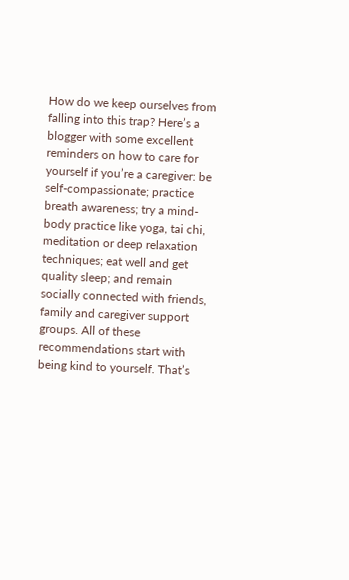How do we keep ourselves from falling into this trap? Here’s a blogger with some excellent reminders on how to care for yourself if you’re a caregiver: be self-compassionate; practice breath awareness; try a mind-body practice like yoga, tai chi, meditation or deep relaxation techniques; eat well and get quality sleep; and remain socially connected with friends, family and caregiver support groups. All of these recommendations start with being kind to yourself. That’s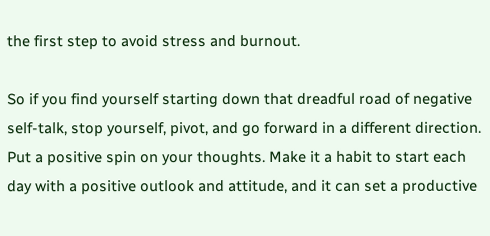the first step to avoid stress and burnout.

So if you find yourself starting down that dreadful road of negative self-talk, stop yourself, pivot, and go forward in a different direction. Put a positive spin on your thoughts. Make it a habit to start each day with a positive outlook and attitude, and it can set a productive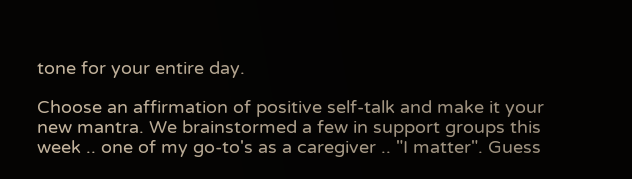tone for your entire day.

Choose an affirmation of positive self-talk and make it your new mantra. We brainstormed a few in support groups this week .. one of my go-to's as a caregiver .. "I matter". Guess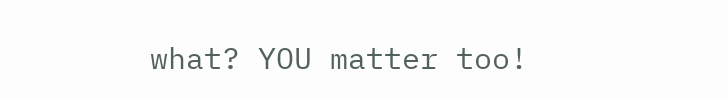what? YOU matter too!